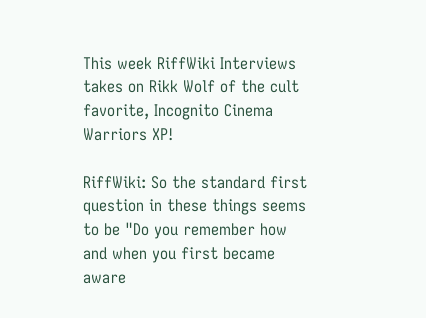This week RiffWiki Interviews takes on Rikk Wolf of the cult favorite, Incognito Cinema Warriors XP!

RiffWiki: So the standard first question in these things seems to be "Do you remember how and when you first became aware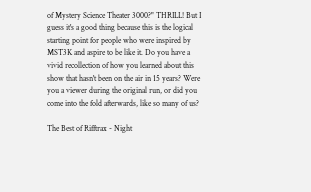of Mystery Science Theater 3000?" THRILL! But I guess it's a good thing because this is the logical starting point for people who were inspired by MST3K and aspire to be like it. Do you have a vivid recollection of how you learned about this show that hasn't been on the air in 15 years? Were you a viewer during the original run, or did you come into the fold afterwards, like so many of us?

The Best of Rifftrax - Night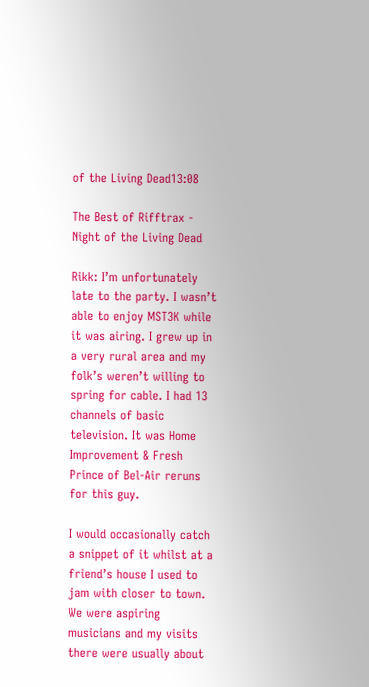of the Living Dead13:08

The Best of Rifftrax - Night of the Living Dead

Rikk: I’m unfortunately late to the party. I wasn’t able to enjoy MST3K while it was airing. I grew up in a very rural area and my folk’s weren’t willing to spring for cable. I had 13 channels of basic television. It was Home Improvement & Fresh Prince of Bel-Air reruns for this guy.

I would occasionally catch a snippet of it whilst at a friend’s house I used to jam with closer to town. We were aspiring musicians and my visits there were usually about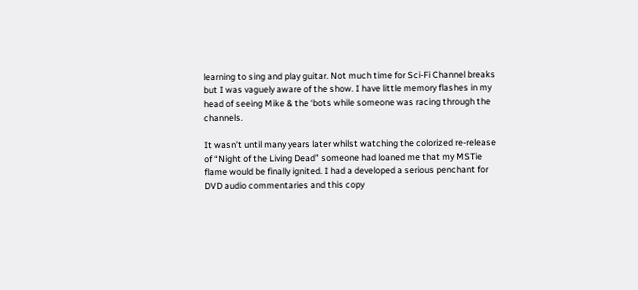learning to sing and play guitar. Not much time for Sci-Fi Channel breaks but I was vaguely aware of the show. I have little memory flashes in my head of seeing Mike & the ‘bots while someone was racing through the channels.

It wasn’t until many years later whilst watching the colorized re-release of “Night of the Living Dead” someone had loaned me that my MSTie flame would be finally ignited. I had a developed a serious penchant for DVD audio commentaries and this copy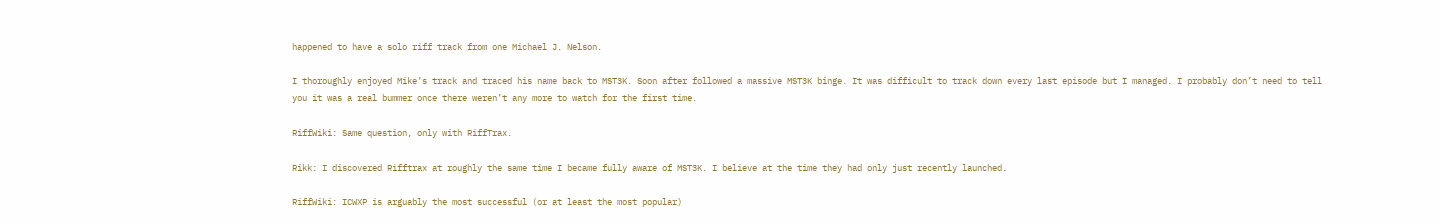happened to have a solo riff track from one Michael J. Nelson.

I thoroughly enjoyed Mike’s track and traced his name back to MST3K. Soon after followed a massive MST3K binge. It was difficult to track down every last episode but I managed. I probably don’t need to tell you it was a real bummer once there weren’t any more to watch for the first time.

RiffWiki: Same question, only with RiffTrax.

Rikk: I discovered Rifftrax at roughly the same time I became fully aware of MST3K. I believe at the time they had only just recently launched.

RiffWiki: ICWXP is arguably the most successful (or at least the most popular)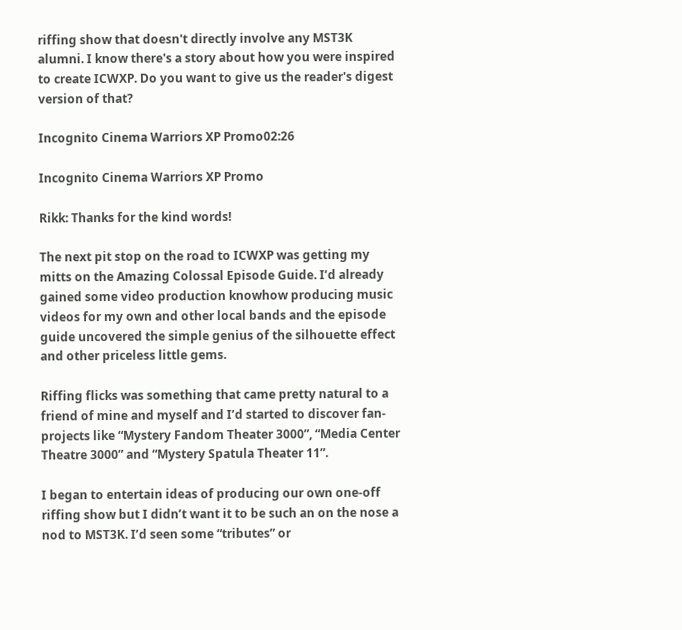riffing show that doesn't directly involve any MST3K alumni. I know there's a story about how you were inspired to create ICWXP. Do you want to give us the reader's digest version of that?

Incognito Cinema Warriors XP Promo02:26

Incognito Cinema Warriors XP Promo

Rikk: Thanks for the kind words!

The next pit stop on the road to ICWXP was getting my mitts on the Amazing Colossal Episode Guide. I’d already gained some video production knowhow producing music videos for my own and other local bands and the episode guide uncovered the simple genius of the silhouette effect and other priceless little gems.

Riffing flicks was something that came pretty natural to a friend of mine and myself and I’d started to discover fan-projects like “Mystery Fandom Theater 3000”, “Media Center Theatre 3000” and “Mystery Spatula Theater 11”.

I began to entertain ideas of producing our own one-off riffing show but I didn’t want it to be such an on the nose a nod to MST3K. I’d seen some “tributes” or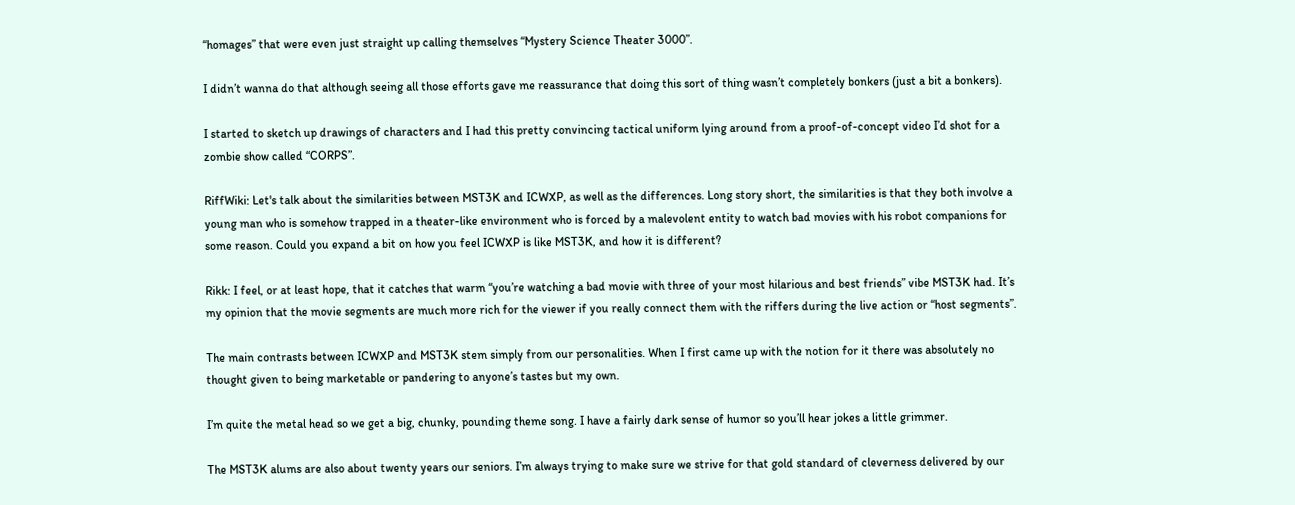“homages” that were even just straight up calling themselves “Mystery Science Theater 3000”.

I didn’t wanna do that although seeing all those efforts gave me reassurance that doing this sort of thing wasn’t completely bonkers (just a bit a bonkers).

I started to sketch up drawings of characters and I had this pretty convincing tactical uniform lying around from a proof-of-concept video I’d shot for a zombie show called “CORPS”.

RiffWiki: Let's talk about the similarities between MST3K and ICWXP, as well as the differences. Long story short, the similarities is that they both involve a young man who is somehow trapped in a theater-like environment who is forced by a malevolent entity to watch bad movies with his robot companions for some reason. Could you expand a bit on how you feel ICWXP is like MST3K, and how it is different?

Rikk: I feel, or at least hope, that it catches that warm “you’re watching a bad movie with three of your most hilarious and best friends” vibe MST3K had. It’s my opinion that the movie segments are much more rich for the viewer if you really connect them with the riffers during the live action or “host segments”.

The main contrasts between ICWXP and MST3K stem simply from our personalities. When I first came up with the notion for it there was absolutely no thought given to being marketable or pandering to anyone’s tastes but my own.

I’m quite the metal head so we get a big, chunky, pounding theme song. I have a fairly dark sense of humor so you’ll hear jokes a little grimmer.

The MST3K alums are also about twenty years our seniors. I’m always trying to make sure we strive for that gold standard of cleverness delivered by our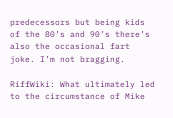predecessors but being kids of the 80’s and 90’s there’s also the occasional fart joke. I’m not bragging.

RiffWiki: What ultimately led to the circumstance of Mike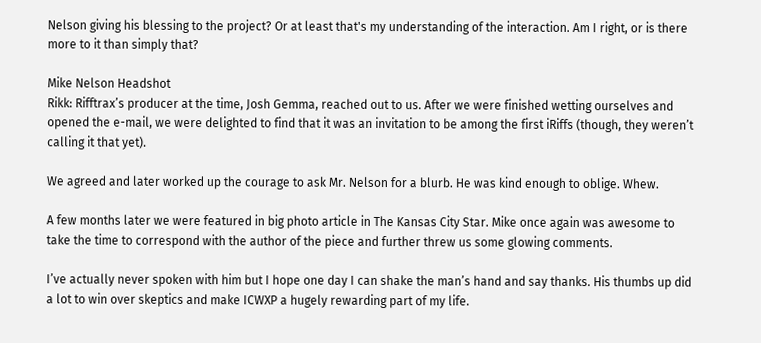Nelson giving his blessing to the project? Or at least that's my understanding of the interaction. Am I right, or is there more to it than simply that?

Mike Nelson Headshot
Rikk: Rifftrax’s producer at the time, Josh Gemma, reached out to us. After we were finished wetting ourselves and opened the e-mail, we were delighted to find that it was an invitation to be among the first iRiffs (though, they weren’t calling it that yet).

We agreed and later worked up the courage to ask Mr. Nelson for a blurb. He was kind enough to oblige. Whew.

A few months later we were featured in big photo article in The Kansas City Star. Mike once again was awesome to take the time to correspond with the author of the piece and further threw us some glowing comments.

I’ve actually never spoken with him but I hope one day I can shake the man’s hand and say thanks. His thumbs up did a lot to win over skeptics and make ICWXP a hugely rewarding part of my life.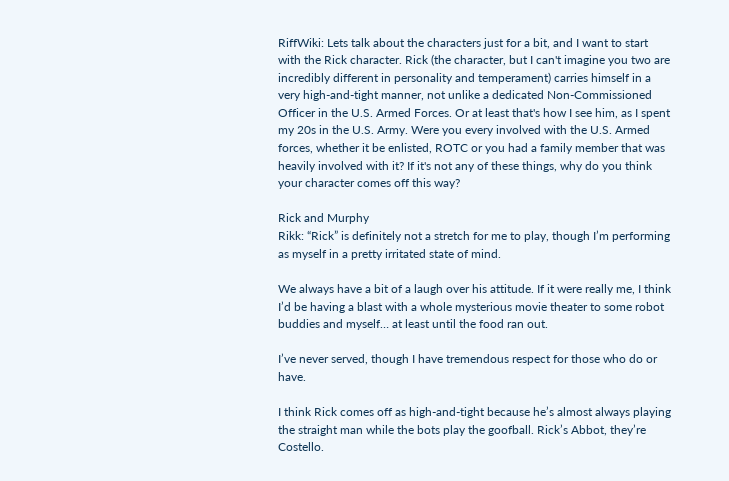RiffWiki: Lets talk about the characters just for a bit, and I want to start with the Rick character. Rick (the character, but I can't imagine you two are incredibly different in personality and temperament) carries himself in a very high-and-tight manner, not unlike a dedicated Non-Commissioned Officer in the U.S. Armed Forces. Or at least that's how I see him, as I spent my 20s in the U.S. Army. Were you every involved with the U.S. Armed forces, whether it be enlisted, ROTC or you had a family member that was heavily involved with it? If it's not any of these things, why do you think your character comes off this way?

Rick and Murphy
Rikk: “Rick” is definitely not a stretch for me to play, though I’m performing as myself in a pretty irritated state of mind.

We always have a bit of a laugh over his attitude. If it were really me, I think I’d be having a blast with a whole mysterious movie theater to some robot buddies and myself… at least until the food ran out.

I’ve never served, though I have tremendous respect for those who do or have.

I think Rick comes off as high-and-tight because he’s almost always playing the straight man while the bots play the goofball. Rick’s Abbot, they’re Costello.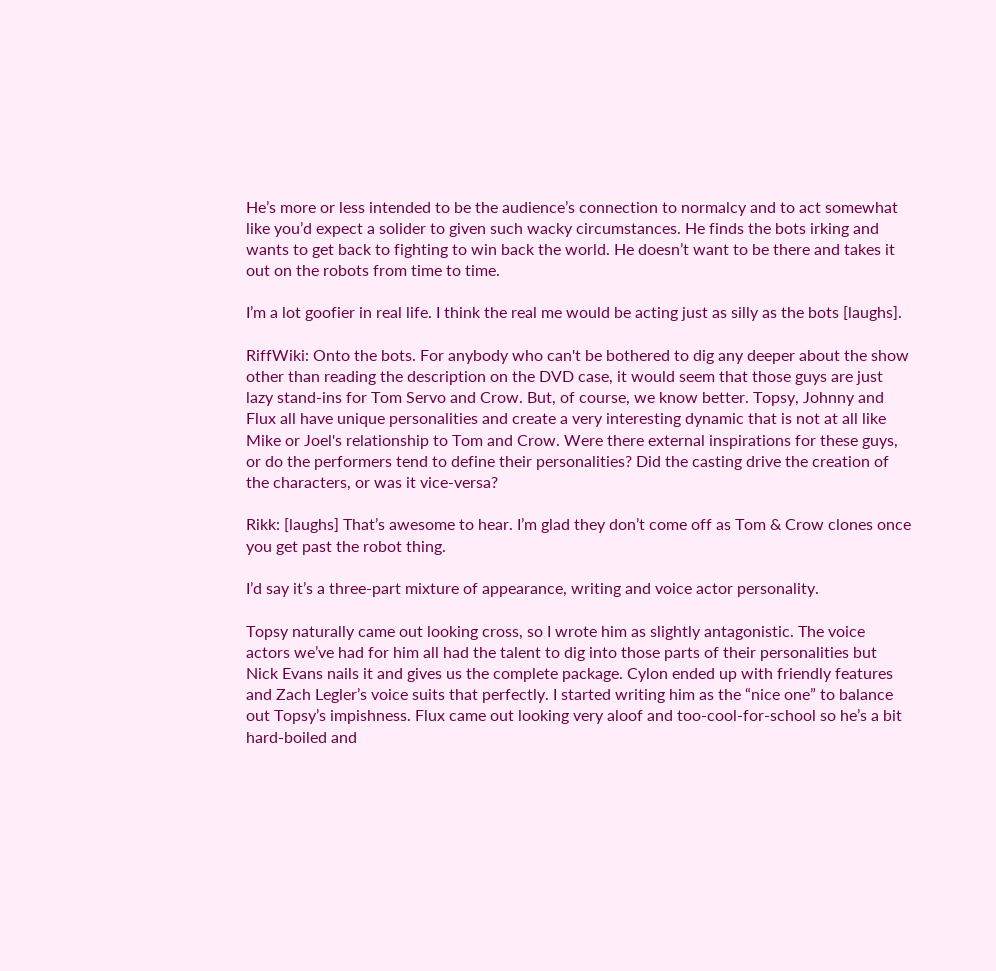He’s more or less intended to be the audience’s connection to normalcy and to act somewhat like you’d expect a solider to given such wacky circumstances. He finds the bots irking and wants to get back to fighting to win back the world. He doesn’t want to be there and takes it out on the robots from time to time.

I’m a lot goofier in real life. I think the real me would be acting just as silly as the bots [laughs].

RiffWiki: Onto the bots. For anybody who can't be bothered to dig any deeper about the show other than reading the description on the DVD case, it would seem that those guys are just lazy stand-ins for Tom Servo and Crow. But, of course, we know better. Topsy, Johnny and Flux all have unique personalities and create a very interesting dynamic that is not at all like Mike or Joel's relationship to Tom and Crow. Were there external inspirations for these guys, or do the performers tend to define their personalities? Did the casting drive the creation of the characters, or was it vice-versa?

Rikk: [laughs] That’s awesome to hear. I’m glad they don’t come off as Tom & Crow clones once you get past the robot thing.

I’d say it’s a three-part mixture of appearance, writing and voice actor personality.

Topsy naturally came out looking cross, so I wrote him as slightly antagonistic. The voice actors we’ve had for him all had the talent to dig into those parts of their personalities but Nick Evans nails it and gives us the complete package. Cylon ended up with friendly features and Zach Legler’s voice suits that perfectly. I started writing him as the “nice one” to balance out Topsy’s impishness. Flux came out looking very aloof and too-cool-for-school so he’s a bit hard-boiled and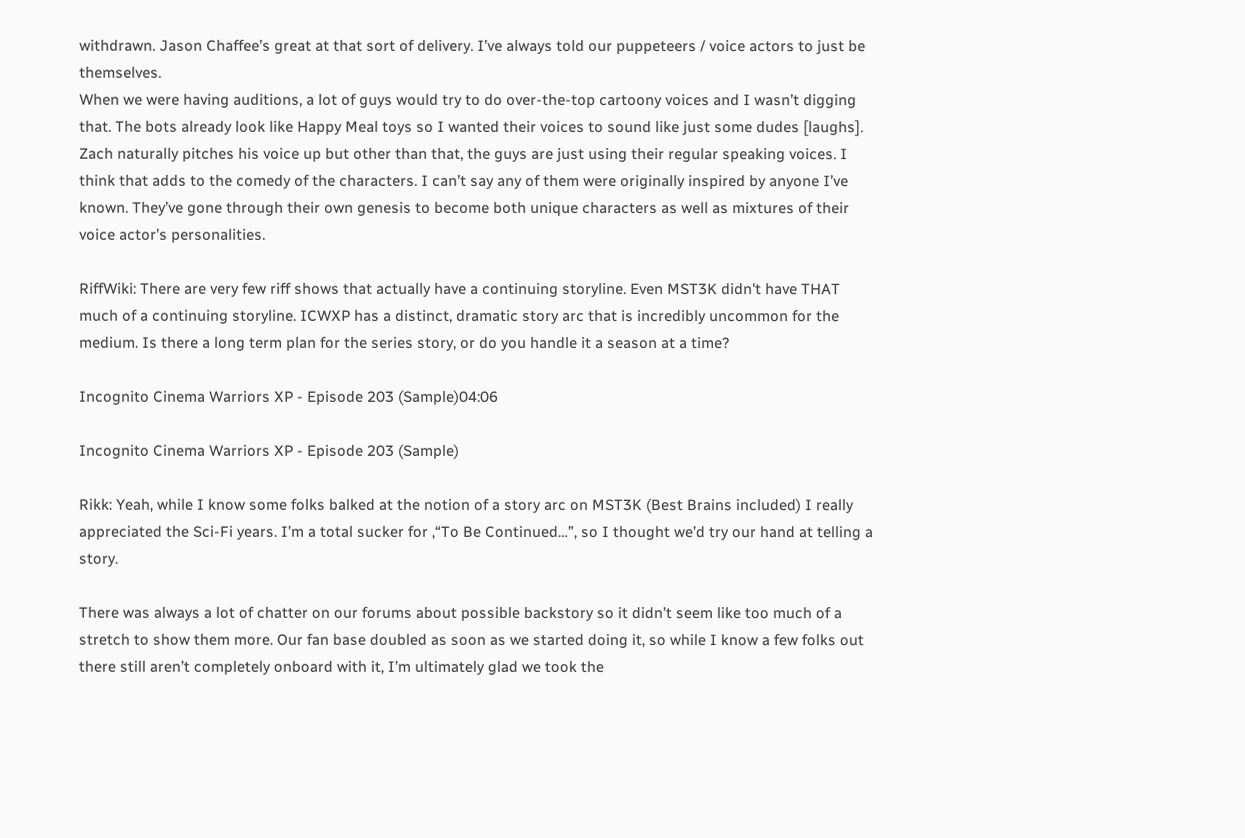withdrawn. Jason Chaffee’s great at that sort of delivery. I’ve always told our puppeteers / voice actors to just be themselves.
When we were having auditions, a lot of guys would try to do over-the-top cartoony voices and I wasn’t digging that. The bots already look like Happy Meal toys so I wanted their voices to sound like just some dudes [laughs]. Zach naturally pitches his voice up but other than that, the guys are just using their regular speaking voices. I think that adds to the comedy of the characters. I can’t say any of them were originally inspired by anyone I’ve known. They’ve gone through their own genesis to become both unique characters as well as mixtures of their voice actor’s personalities.

RiffWiki: There are very few riff shows that actually have a continuing storyline. Even MST3K didn't have THAT much of a continuing storyline. ICWXP has a distinct, dramatic story arc that is incredibly uncommon for the medium. Is there a long term plan for the series story, or do you handle it a season at a time?

Incognito Cinema Warriors XP - Episode 203 (Sample)04:06

Incognito Cinema Warriors XP - Episode 203 (Sample)

Rikk: Yeah, while I know some folks balked at the notion of a story arc on MST3K (Best Brains included) I really appreciated the Sci-Fi years. I’m a total sucker for ,“To Be Continued…”, so I thought we’d try our hand at telling a story.

There was always a lot of chatter on our forums about possible backstory so it didn’t seem like too much of a stretch to show them more. Our fan base doubled as soon as we started doing it, so while I know a few folks out there still aren’t completely onboard with it, I’m ultimately glad we took the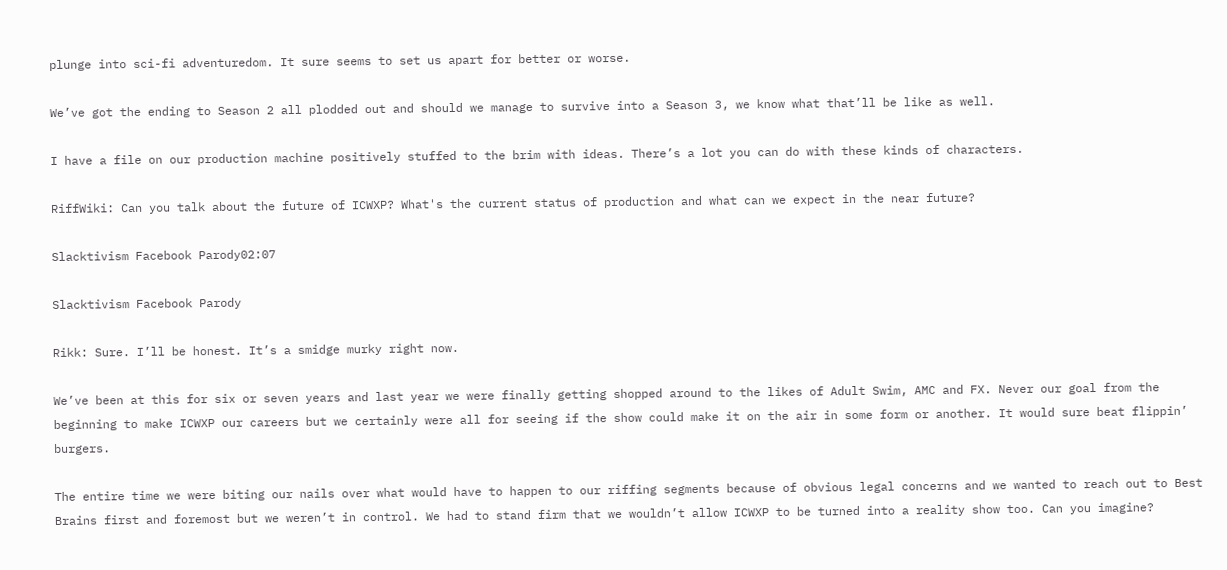plunge into sci-fi adventuredom. It sure seems to set us apart for better or worse.

We’ve got the ending to Season 2 all plodded out and should we manage to survive into a Season 3, we know what that’ll be like as well.

I have a file on our production machine positively stuffed to the brim with ideas. There’s a lot you can do with these kinds of characters.

RiffWiki: Can you talk about the future of ICWXP? What's the current status of production and what can we expect in the near future?

Slacktivism Facebook Parody02:07

Slacktivism Facebook Parody

Rikk: Sure. I’ll be honest. It’s a smidge murky right now.

We’ve been at this for six or seven years and last year we were finally getting shopped around to the likes of Adult Swim, AMC and FX. Never our goal from the beginning to make ICWXP our careers but we certainly were all for seeing if the show could make it on the air in some form or another. It would sure beat flippin’ burgers.

The entire time we were biting our nails over what would have to happen to our riffing segments because of obvious legal concerns and we wanted to reach out to Best Brains first and foremost but we weren’t in control. We had to stand firm that we wouldn’t allow ICWXP to be turned into a reality show too. Can you imagine?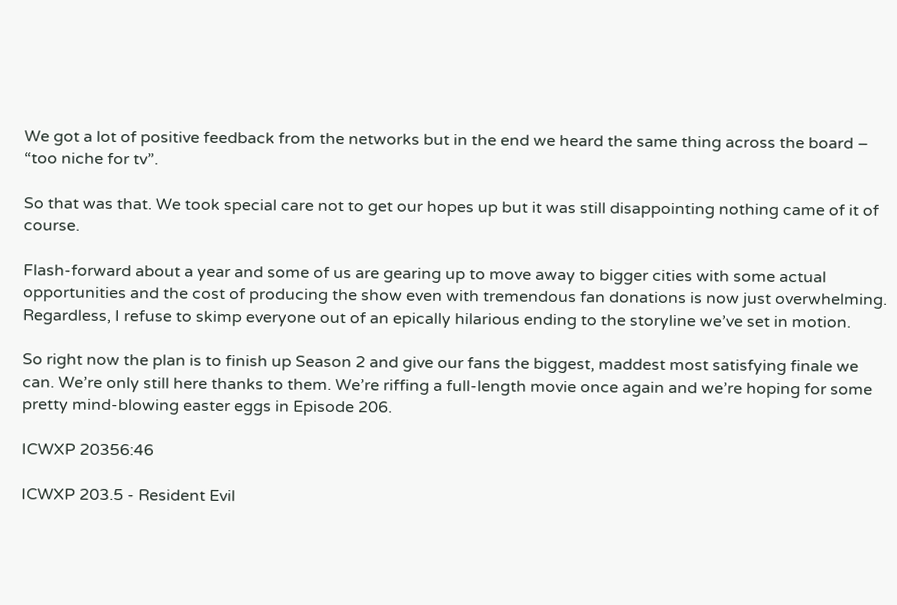We got a lot of positive feedback from the networks but in the end we heard the same thing across the board – “too niche for tv”.

So that was that. We took special care not to get our hopes up but it was still disappointing nothing came of it of course.

Flash-forward about a year and some of us are gearing up to move away to bigger cities with some actual opportunities and the cost of producing the show even with tremendous fan donations is now just overwhelming. Regardless, I refuse to skimp everyone out of an epically hilarious ending to the storyline we’ve set in motion.

So right now the plan is to finish up Season 2 and give our fans the biggest, maddest most satisfying finale we can. We’re only still here thanks to them. We’re riffing a full-length movie once again and we’re hoping for some pretty mind-blowing easter eggs in Episode 206.

ICWXP 20356:46

ICWXP 203.5 - Resident Evil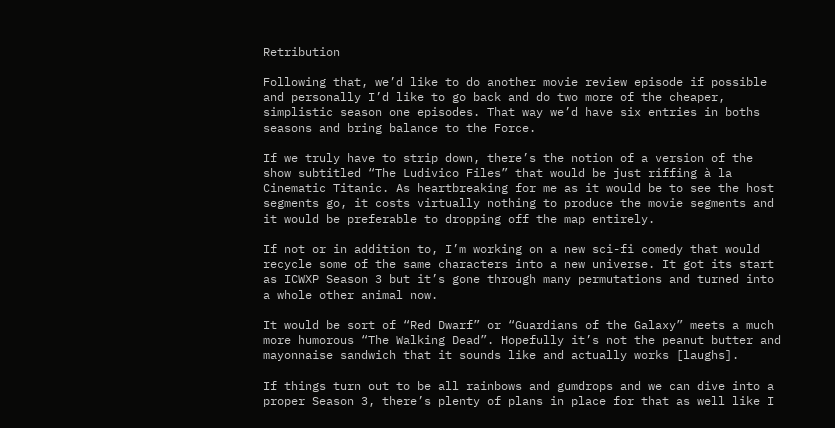Retribution

Following that, we’d like to do another movie review episode if possible and personally I’d like to go back and do two more of the cheaper, simplistic season one episodes. That way we’d have six entries in boths seasons and bring balance to the Force.

If we truly have to strip down, there’s the notion of a version of the show subtitled “The Ludivico Files” that would be just riffing à la Cinematic Titanic. As heartbreaking for me as it would be to see the host segments go, it costs virtually nothing to produce the movie segments and it would be preferable to dropping off the map entirely.

If not or in addition to, I’m working on a new sci-fi comedy that would recycle some of the same characters into a new universe. It got its start as ICWXP Season 3 but it’s gone through many permutations and turned into a whole other animal now.

It would be sort of “Red Dwarf” or “Guardians of the Galaxy” meets a much more humorous “The Walking Dead”. Hopefully it’s not the peanut butter and mayonnaise sandwich that it sounds like and actually works [laughs].

If things turn out to be all rainbows and gumdrops and we can dive into a proper Season 3, there’s plenty of plans in place for that as well like I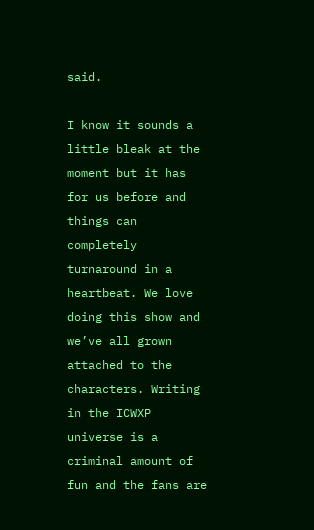said.

I know it sounds a little bleak at the moment but it has for us before and things can completely turnaround in a heartbeat. We love doing this show and we’ve all grown attached to the characters. Writing in the ICWXP universe is a criminal amount of fun and the fans are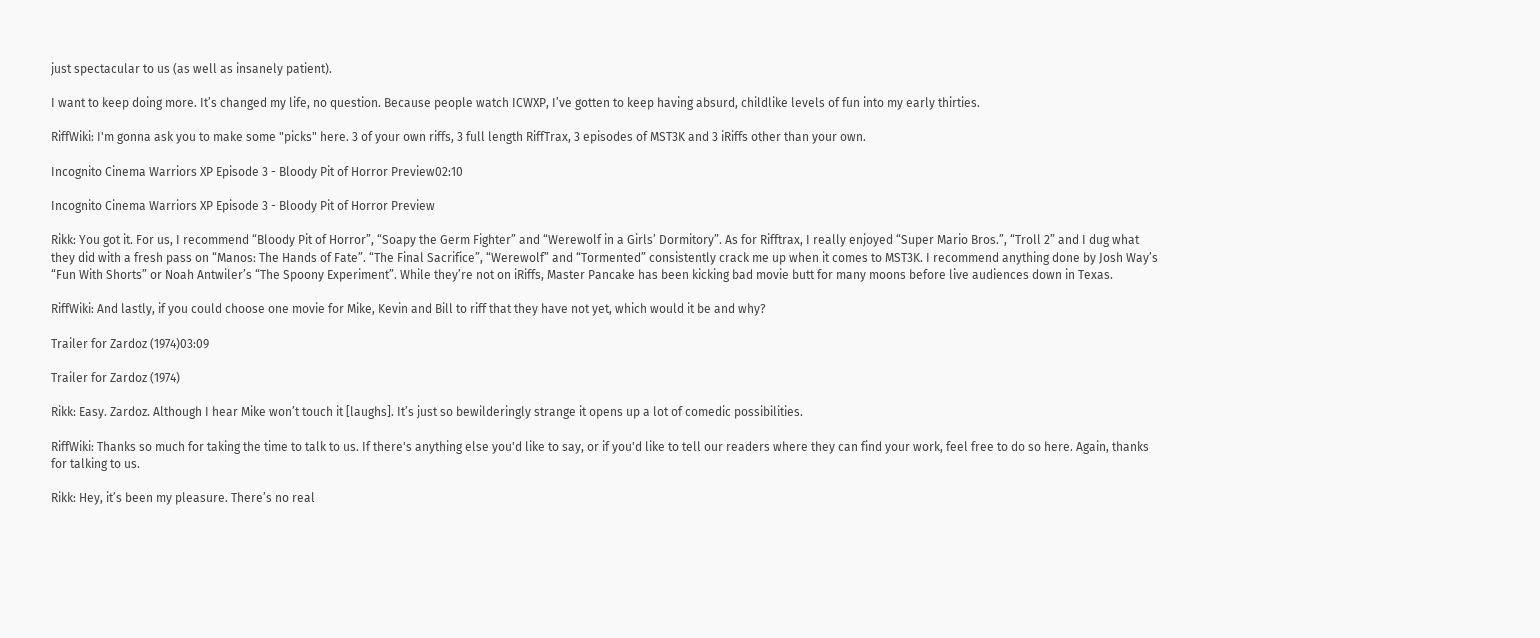just spectacular to us (as well as insanely patient).

I want to keep doing more. It’s changed my life, no question. Because people watch ICWXP, I’ve gotten to keep having absurd, childlike levels of fun into my early thirties.

RiffWiki: I'm gonna ask you to make some "picks" here. 3 of your own riffs, 3 full length RiffTrax, 3 episodes of MST3K and 3 iRiffs other than your own.

Incognito Cinema Warriors XP Episode 3 - Bloody Pit of Horror Preview02:10

Incognito Cinema Warriors XP Episode 3 - Bloody Pit of Horror Preview

Rikk: You got it. For us, I recommend “Bloody Pit of Horror”, “Soapy the Germ Fighter” and “Werewolf in a Girls’ Dormitory”. As for Rifftrax, I really enjoyed “Super Mario Bros.”, “Troll 2” and I dug what they did with a fresh pass on “Manos: The Hands of Fate”. “The Final Sacrifice”, “Werewolf” and “Tormented” consistently crack me up when it comes to MST3K. I recommend anything done by Josh Way’s “Fun With Shorts” or Noah Antwiler’s “The Spoony Experiment”. While they’re not on iRiffs, Master Pancake has been kicking bad movie butt for many moons before live audiences down in Texas.

RiffWiki: And lastly, if you could choose one movie for Mike, Kevin and Bill to riff that they have not yet, which would it be and why?

Trailer for Zardoz (1974)03:09

Trailer for Zardoz (1974)

Rikk: Easy. Zardoz. Although I hear Mike won’t touch it [laughs]. It’s just so bewilderingly strange it opens up a lot of comedic possibilities.

RiffWiki: Thanks so much for taking the time to talk to us. If there's anything else you'd like to say, or if you'd like to tell our readers where they can find your work, feel free to do so here. Again, thanks for talking to us.

Rikk: Hey, it’s been my pleasure. There’s no real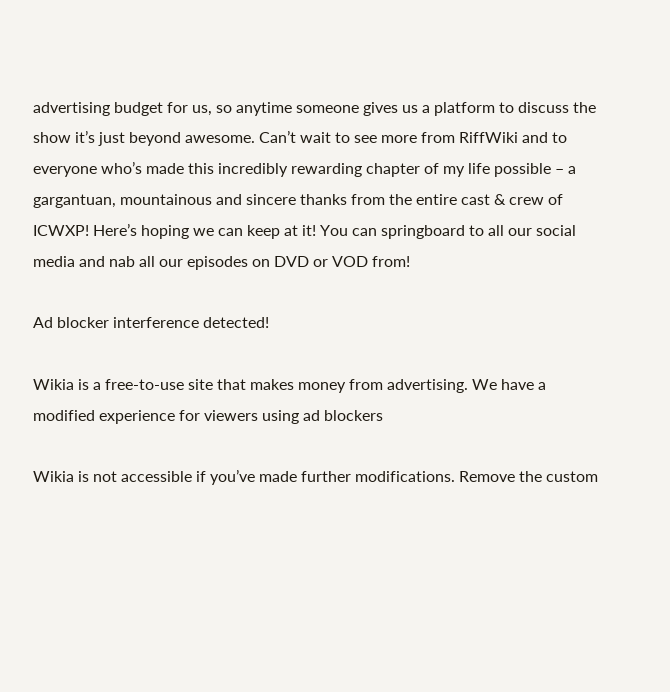advertising budget for us, so anytime someone gives us a platform to discuss the show it’s just beyond awesome. Can’t wait to see more from RiffWiki and to everyone who’s made this incredibly rewarding chapter of my life possible – a gargantuan, mountainous and sincere thanks from the entire cast & crew of ICWXP! Here’s hoping we can keep at it! You can springboard to all our social media and nab all our episodes on DVD or VOD from!

Ad blocker interference detected!

Wikia is a free-to-use site that makes money from advertising. We have a modified experience for viewers using ad blockers

Wikia is not accessible if you’ve made further modifications. Remove the custom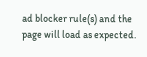ad blocker rule(s) and the page will load as expected.